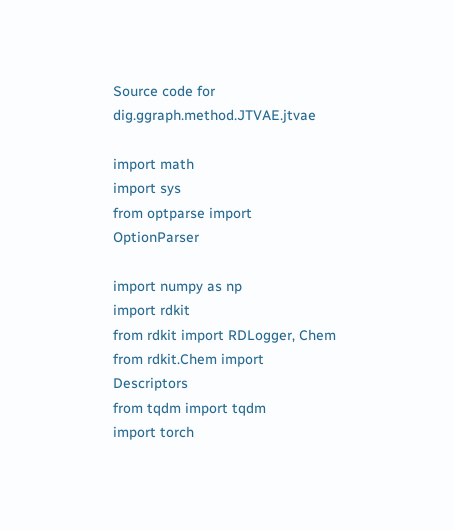Source code for dig.ggraph.method.JTVAE.jtvae

import math
import sys
from optparse import OptionParser

import numpy as np
import rdkit
from rdkit import RDLogger, Chem
from rdkit.Chem import Descriptors
from tqdm import tqdm
import torch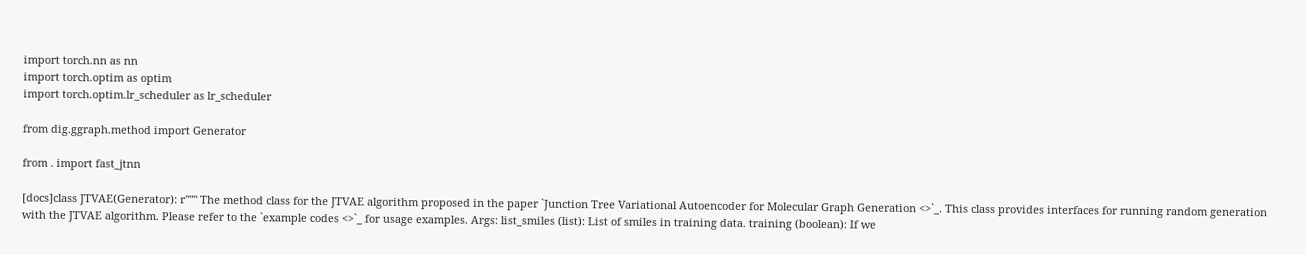import torch.nn as nn
import torch.optim as optim
import torch.optim.lr_scheduler as lr_scheduler

from dig.ggraph.method import Generator

from . import fast_jtnn

[docs]class JTVAE(Generator): r""" The method class for the JTVAE algorithm proposed in the paper `Junction Tree Variational Autoencoder for Molecular Graph Generation <>`_. This class provides interfaces for running random generation with the JTVAE algorithm. Please refer to the `example codes <>`_ for usage examples. Args: list_smiles (list): List of smiles in training data. training (boolean): If we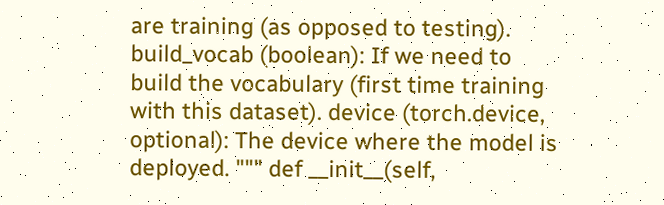are training (as opposed to testing). build_vocab (boolean): If we need to build the vocabulary (first time training with this dataset). device (torch.device, optional): The device where the model is deployed. """ def __init__(self,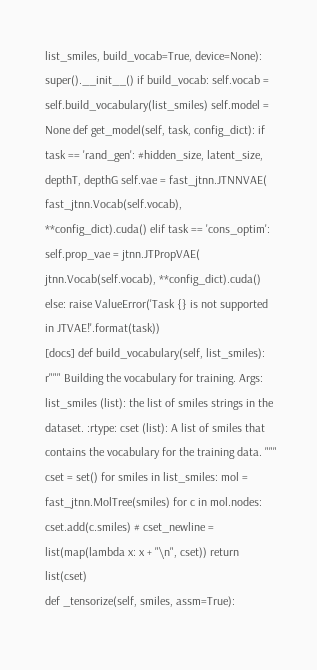list_smiles, build_vocab=True, device=None): super().__init__() if build_vocab: self.vocab = self.build_vocabulary(list_smiles) self.model = None def get_model(self, task, config_dict): if task == 'rand_gen': #hidden_size, latent_size, depthT, depthG self.vae = fast_jtnn.JTNNVAE( fast_jtnn.Vocab(self.vocab), **config_dict).cuda() elif task == 'cons_optim': self.prop_vae = jtnn.JTPropVAE( jtnn.Vocab(self.vocab), **config_dict).cuda() else: raise ValueError('Task {} is not supported in JTVAE!'.format(task))
[docs] def build_vocabulary(self, list_smiles): r""" Building the vocabulary for training. Args: list_smiles (list): the list of smiles strings in the dataset. :rtype: cset (list): A list of smiles that contains the vocabulary for the training data. """ cset = set() for smiles in list_smiles: mol = fast_jtnn.MolTree(smiles) for c in mol.nodes: cset.add(c.smiles) # cset_newline = list(map(lambda x: x + "\n", cset)) return list(cset)
def _tensorize(self, smiles, assm=True):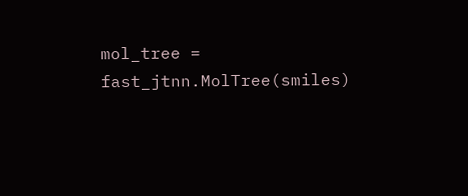mol_tree = fast_jtnn.MolTree(smiles)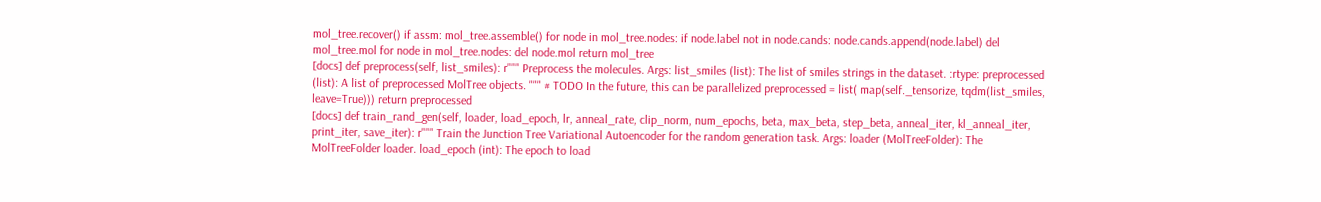mol_tree.recover() if assm: mol_tree.assemble() for node in mol_tree.nodes: if node.label not in node.cands: node.cands.append(node.label) del mol_tree.mol for node in mol_tree.nodes: del node.mol return mol_tree
[docs] def preprocess(self, list_smiles): r""" Preprocess the molecules. Args: list_smiles (list): The list of smiles strings in the dataset. :rtype: preprocessed (list): A list of preprocessed MolTree objects. """ # TODO In the future, this can be parallelized preprocessed = list( map(self._tensorize, tqdm(list_smiles, leave=True))) return preprocessed
[docs] def train_rand_gen(self, loader, load_epoch, lr, anneal_rate, clip_norm, num_epochs, beta, max_beta, step_beta, anneal_iter, kl_anneal_iter, print_iter, save_iter): r""" Train the Junction Tree Variational Autoencoder for the random generation task. Args: loader (MolTreeFolder): The MolTreeFolder loader. load_epoch (int): The epoch to load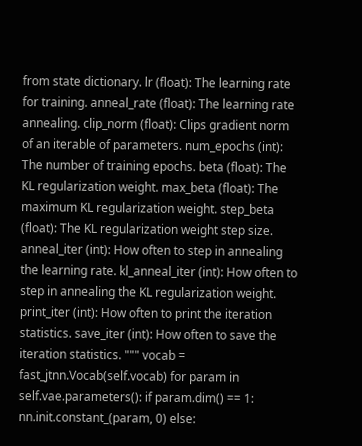from state dictionary. lr (float): The learning rate for training. anneal_rate (float): The learning rate annealing. clip_norm (float): Clips gradient norm of an iterable of parameters. num_epochs (int): The number of training epochs. beta (float): The KL regularization weight. max_beta (float): The maximum KL regularization weight. step_beta (float): The KL regularization weight step size. anneal_iter (int): How often to step in annealing the learning rate. kl_anneal_iter (int): How often to step in annealing the KL regularization weight. print_iter (int): How often to print the iteration statistics. save_iter (int): How often to save the iteration statistics. """ vocab = fast_jtnn.Vocab(self.vocab) for param in self.vae.parameters(): if param.dim() == 1: nn.init.constant_(param, 0) else: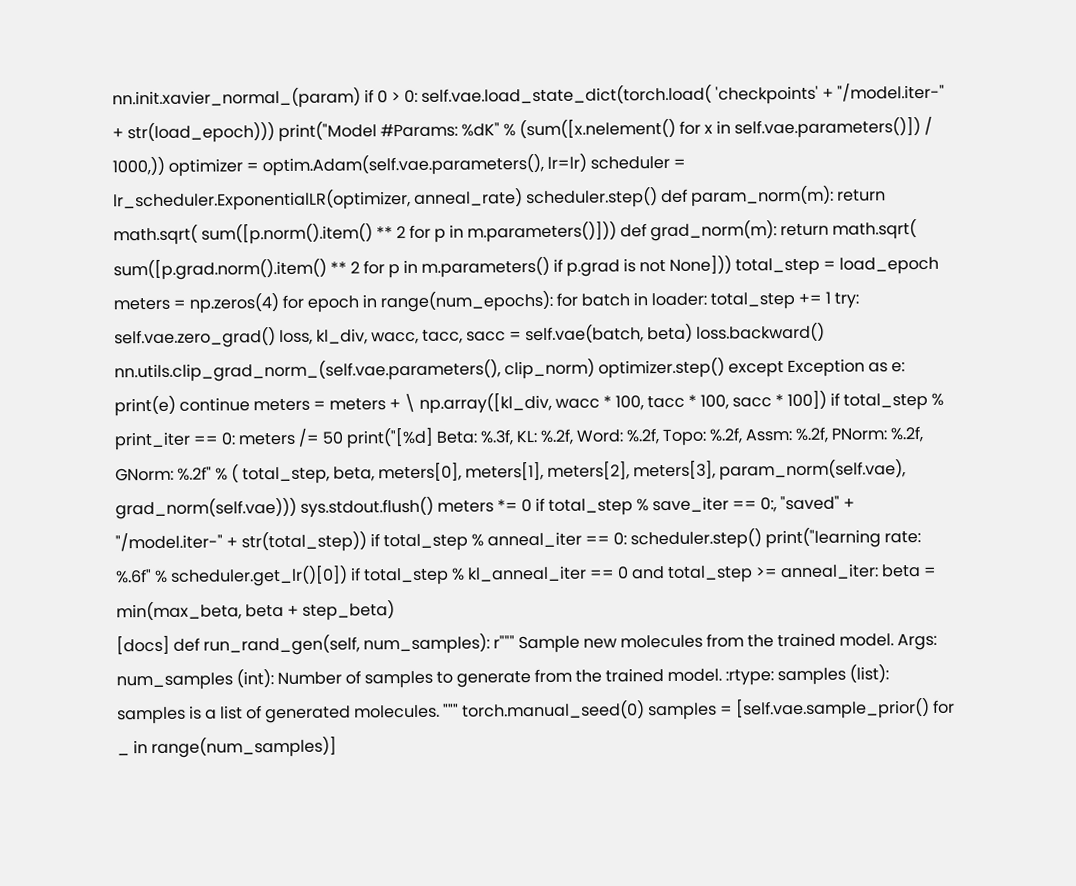nn.init.xavier_normal_(param) if 0 > 0: self.vae.load_state_dict(torch.load( 'checkpoints' + "/model.iter-" + str(load_epoch))) print("Model #Params: %dK" % (sum([x.nelement() for x in self.vae.parameters()]) / 1000,)) optimizer = optim.Adam(self.vae.parameters(), lr=lr) scheduler = lr_scheduler.ExponentialLR(optimizer, anneal_rate) scheduler.step() def param_norm(m): return math.sqrt( sum([p.norm().item() ** 2 for p in m.parameters()])) def grad_norm(m): return math.sqrt( sum([p.grad.norm().item() ** 2 for p in m.parameters() if p.grad is not None])) total_step = load_epoch meters = np.zeros(4) for epoch in range(num_epochs): for batch in loader: total_step += 1 try: self.vae.zero_grad() loss, kl_div, wacc, tacc, sacc = self.vae(batch, beta) loss.backward() nn.utils.clip_grad_norm_(self.vae.parameters(), clip_norm) optimizer.step() except Exception as e: print(e) continue meters = meters + \ np.array([kl_div, wacc * 100, tacc * 100, sacc * 100]) if total_step % print_iter == 0: meters /= 50 print("[%d] Beta: %.3f, KL: %.2f, Word: %.2f, Topo: %.2f, Assm: %.2f, PNorm: %.2f, GNorm: %.2f" % ( total_step, beta, meters[0], meters[1], meters[2], meters[3], param_norm(self.vae), grad_norm(self.vae))) sys.stdout.flush() meters *= 0 if total_step % save_iter == 0:, "saved" + "/model.iter-" + str(total_step)) if total_step % anneal_iter == 0: scheduler.step() print("learning rate: %.6f" % scheduler.get_lr()[0]) if total_step % kl_anneal_iter == 0 and total_step >= anneal_iter: beta = min(max_beta, beta + step_beta)
[docs] def run_rand_gen(self, num_samples): r""" Sample new molecules from the trained model. Args: num_samples (int): Number of samples to generate from the trained model. :rtype: samples (list): samples is a list of generated molecules. """ torch.manual_seed(0) samples = [self.vae.sample_prior() for _ in range(num_samples)]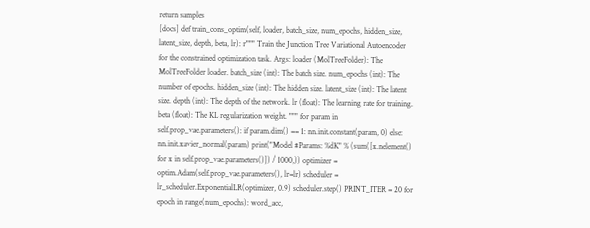return samples
[docs] def train_cons_optim(self, loader, batch_size, num_epochs, hidden_size, latent_size, depth, beta, lr): r""" Train the Junction Tree Variational Autoencoder for the constrained optimization task. Args: loader (MolTreeFolder): The MolTreeFolder loader. batch_size (int): The batch size. num_epochs (int): The number of epochs. hidden_size (int): The hidden size. latent_size (int): The latent size. depth (int): The depth of the network. lr (float): The learning rate for training. beta (float): The KL regularization weight. """ for param in self.prop_vae.parameters(): if param.dim() == 1: nn.init.constant(param, 0) else: nn.init.xavier_normal(param) print("Model #Params: %dK" % (sum([x.nelement() for x in self.prop_vae.parameters()]) / 1000,)) optimizer = optim.Adam(self.prop_vae.parameters(), lr=lr) scheduler = lr_scheduler.ExponentialLR(optimizer, 0.9) scheduler.step() PRINT_ITER = 20 for epoch in range(num_epochs): word_acc,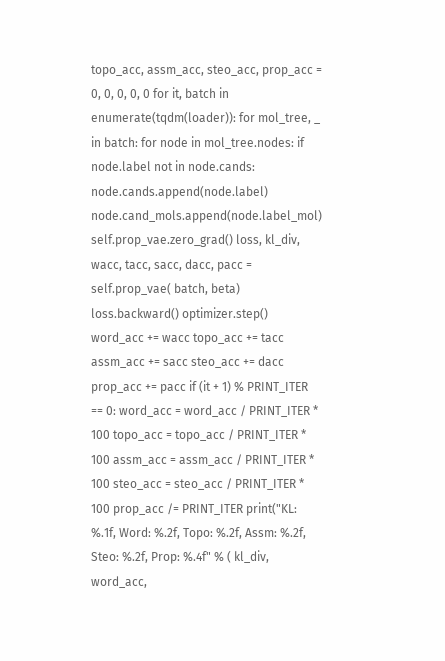topo_acc, assm_acc, steo_acc, prop_acc = 0, 0, 0, 0, 0 for it, batch in enumerate(tqdm(loader)): for mol_tree, _ in batch: for node in mol_tree.nodes: if node.label not in node.cands: node.cands.append(node.label) node.cand_mols.append(node.label_mol) self.prop_vae.zero_grad() loss, kl_div, wacc, tacc, sacc, dacc, pacc = self.prop_vae( batch, beta) loss.backward() optimizer.step() word_acc += wacc topo_acc += tacc assm_acc += sacc steo_acc += dacc prop_acc += pacc if (it + 1) % PRINT_ITER == 0: word_acc = word_acc / PRINT_ITER * 100 topo_acc = topo_acc / PRINT_ITER * 100 assm_acc = assm_acc / PRINT_ITER * 100 steo_acc = steo_acc / PRINT_ITER * 100 prop_acc /= PRINT_ITER print("KL: %.1f, Word: %.2f, Topo: %.2f, Assm: %.2f, Steo: %.2f, Prop: %.4f" % ( kl_div, word_acc,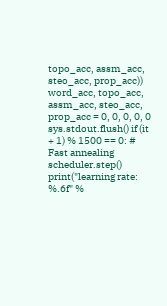topo_acc, assm_acc, steo_acc, prop_acc)) word_acc, topo_acc, assm_acc, steo_acc, prop_acc = 0, 0, 0, 0, 0 sys.stdout.flush() if (it + 1) % 1500 == 0: # Fast annealing scheduler.step() print("learning rate: %.6f" %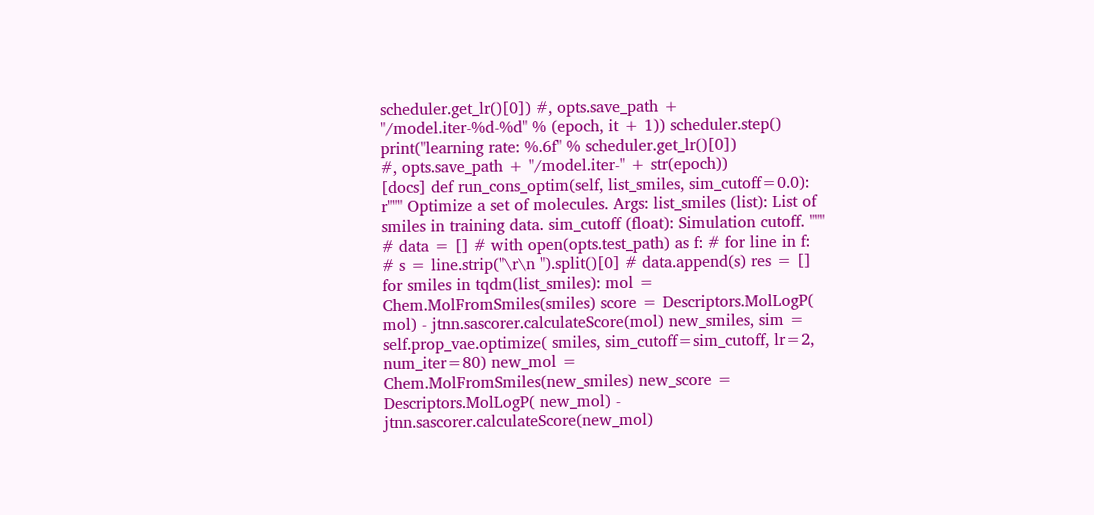scheduler.get_lr()[0]) #, opts.save_path + "/model.iter-%d-%d" % (epoch, it + 1)) scheduler.step() print("learning rate: %.6f" % scheduler.get_lr()[0])
#, opts.save_path + "/model.iter-" + str(epoch))
[docs] def run_cons_optim(self, list_smiles, sim_cutoff=0.0): r""" Optimize a set of molecules. Args: list_smiles (list): List of smiles in training data. sim_cutoff (float): Simulation cutoff. """ # data = [] # with open(opts.test_path) as f: # for line in f: # s = line.strip("\r\n ").split()[0] # data.append(s) res = [] for smiles in tqdm(list_smiles): mol = Chem.MolFromSmiles(smiles) score = Descriptors.MolLogP( mol) - jtnn.sascorer.calculateScore(mol) new_smiles, sim = self.prop_vae.optimize( smiles, sim_cutoff=sim_cutoff, lr=2, num_iter=80) new_mol = Chem.MolFromSmiles(new_smiles) new_score = Descriptors.MolLogP( new_mol) - jtnn.sascorer.calculateScore(new_mol)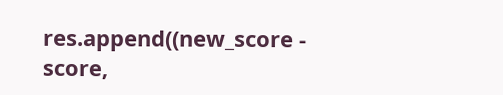res.append((new_score - score,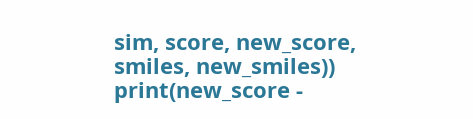sim, score, new_score, smiles, new_smiles)) print(new_score -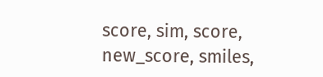score, sim, score, new_score, smiles,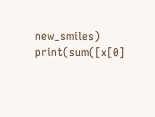new_smiles) print(sum([x[0]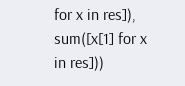for x in res]), sum([x[1] for x in res]))